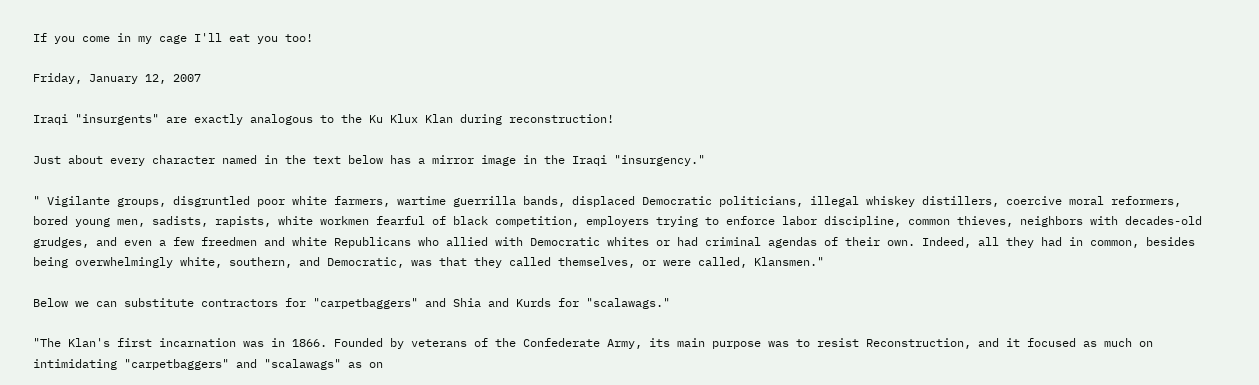If you come in my cage I'll eat you too!

Friday, January 12, 2007

Iraqi "insurgents" are exactly analogous to the Ku Klux Klan during reconstruction!

Just about every character named in the text below has a mirror image in the Iraqi "insurgency."

" Vigilante groups, disgruntled poor white farmers, wartime guerrilla bands, displaced Democratic politicians, illegal whiskey distillers, coercive moral reformers, bored young men, sadists, rapists, white workmen fearful of black competition, employers trying to enforce labor discipline, common thieves, neighbors with decades-old grudges, and even a few freedmen and white Republicans who allied with Democratic whites or had criminal agendas of their own. Indeed, all they had in common, besides being overwhelmingly white, southern, and Democratic, was that they called themselves, or were called, Klansmen."

Below we can substitute contractors for "carpetbaggers" and Shia and Kurds for "scalawags."

"The Klan's first incarnation was in 1866. Founded by veterans of the Confederate Army, its main purpose was to resist Reconstruction, and it focused as much on intimidating "carpetbaggers" and "scalawags" as on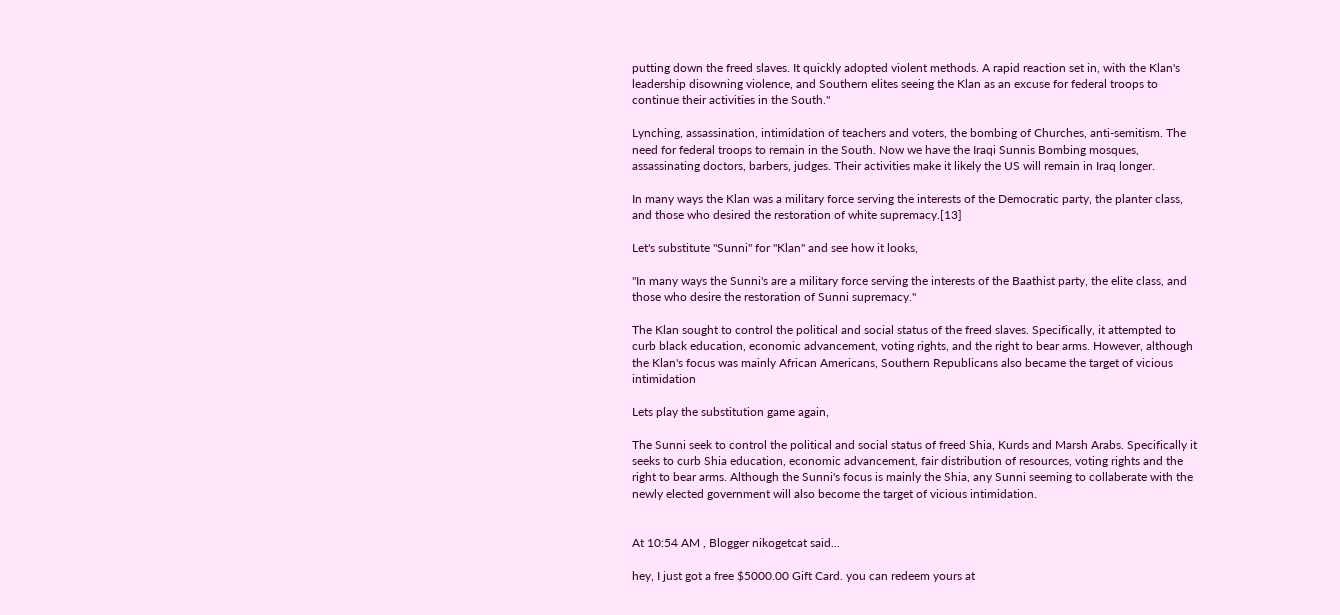putting down the freed slaves. It quickly adopted violent methods. A rapid reaction set in, with the Klan's leadership disowning violence, and Southern elites seeing the Klan as an excuse for federal troops to continue their activities in the South."

Lynching, assassination, intimidation of teachers and voters, the bombing of Churches, anti-semitism. The need for federal troops to remain in the South. Now we have the Iraqi Sunnis Bombing mosques, assassinating doctors, barbers, judges. Their activities make it likely the US will remain in Iraq longer.

In many ways the Klan was a military force serving the interests of the Democratic party, the planter class, and those who desired the restoration of white supremacy.[13]

Let's substitute "Sunni" for "Klan" and see how it looks,

"In many ways the Sunni's are a military force serving the interests of the Baathist party, the elite class, and those who desire the restoration of Sunni supremacy."

The Klan sought to control the political and social status of the freed slaves. Specifically, it attempted to curb black education, economic advancement, voting rights, and the right to bear arms. However, although the Klan's focus was mainly African Americans, Southern Republicans also became the target of vicious intimidation

Lets play the substitution game again,

The Sunni seek to control the political and social status of freed Shia, Kurds and Marsh Arabs. Specifically it seeks to curb Shia education, economic advancement, fair distribution of resources, voting rights and the right to bear arms. Although the Sunni's focus is mainly the Shia, any Sunni seeming to collaberate with the newly elected government will also become the target of vicious intimidation.


At 10:54 AM , Blogger nikogetcat said...

hey, I just got a free $5000.00 Gift Card. you can redeem yours at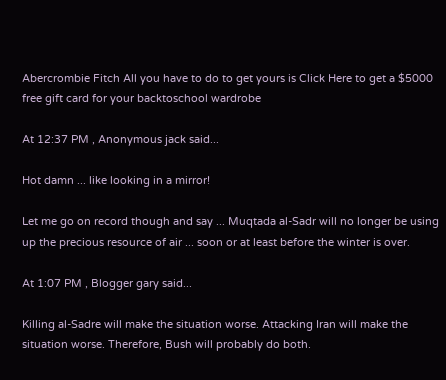Abercrombie Fitch All you have to do to get yours is Click Here to get a $5000 free gift card for your backtoschool wardrobe

At 12:37 PM , Anonymous jack said...

Hot damn ... like looking in a mirror!

Let me go on record though and say ... Muqtada al-Sadr will no longer be using up the precious resource of air ... soon or at least before the winter is over.

At 1:07 PM , Blogger gary said...

Killing al-Sadre will make the situation worse. Attacking Iran will make the situation worse. Therefore, Bush will probably do both.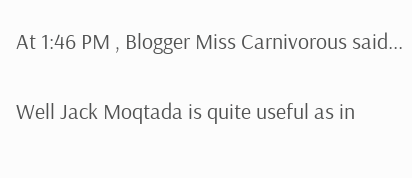At 1:46 PM , Blogger Miss Carnivorous said...

Well Jack Moqtada is quite useful as in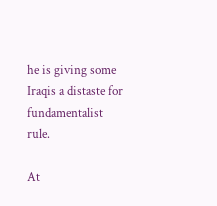he is giving some Iraqis a distaste for fundamentalist rule.

At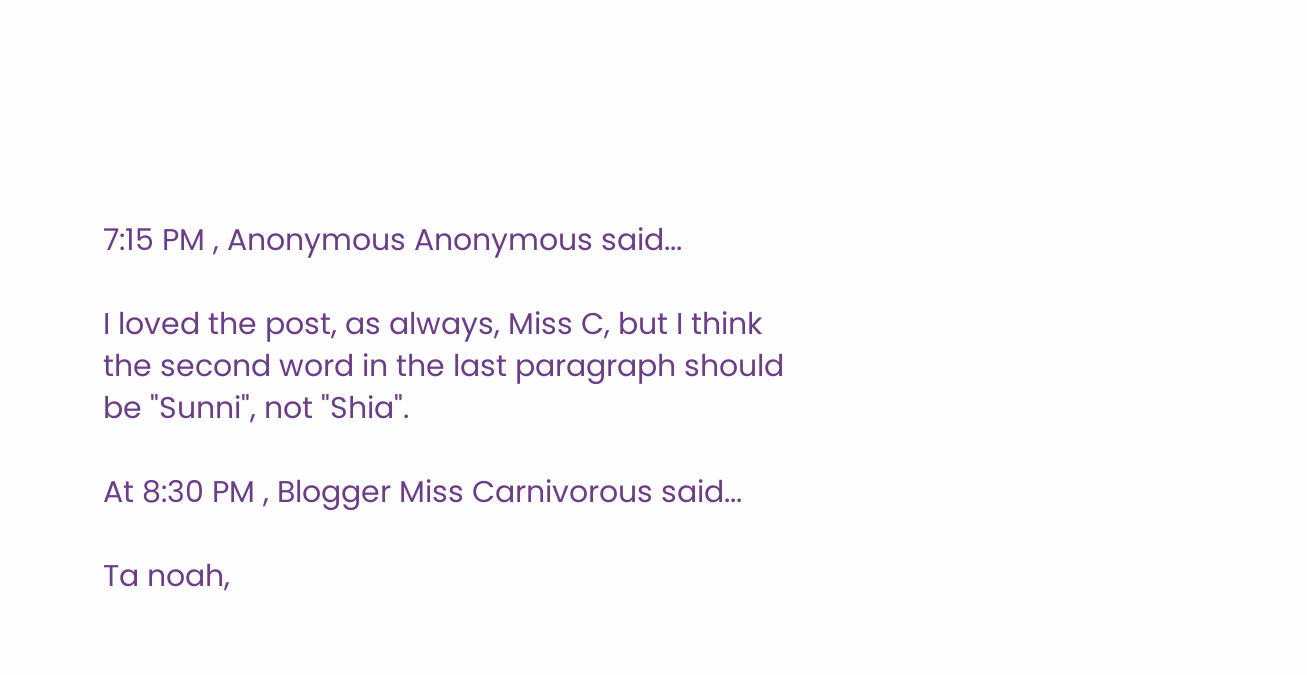7:15 PM , Anonymous Anonymous said...

I loved the post, as always, Miss C, but I think the second word in the last paragraph should be "Sunni", not "Shia".

At 8:30 PM , Blogger Miss Carnivorous said...

Ta noah,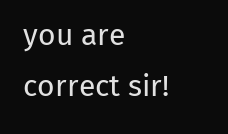you are correct sir!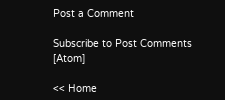Post a Comment

Subscribe to Post Comments [Atom]

<< Home